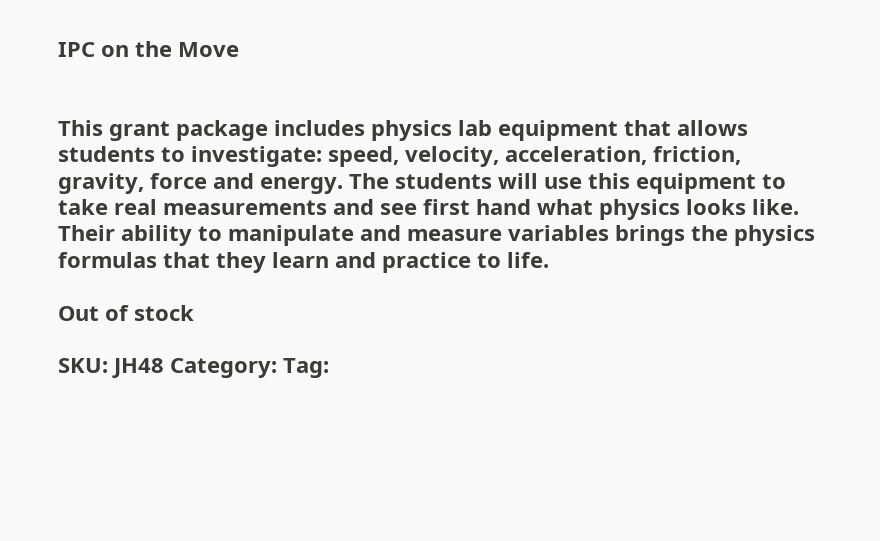IPC on the Move


This grant package includes physics lab equipment that allows students to investigate: speed, velocity, acceleration, friction, gravity, force and energy. The students will use this equipment to take real measurements and see first hand what physics looks like. Their ability to manipulate and measure variables brings the physics formulas that they learn and practice to life.

Out of stock

SKU: JH48 Category: Tag: